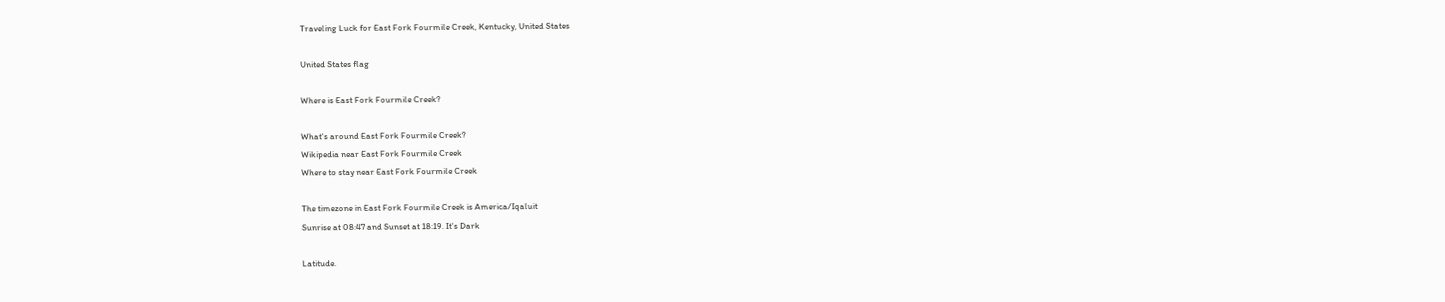Traveling Luck for East Fork Fourmile Creek, Kentucky, United States

United States flag

Where is East Fork Fourmile Creek?

What's around East Fork Fourmile Creek?
Wikipedia near East Fork Fourmile Creek
Where to stay near East Fork Fourmile Creek

The timezone in East Fork Fourmile Creek is America/Iqaluit
Sunrise at 08:47 and Sunset at 18:19. It's Dark

Latitude.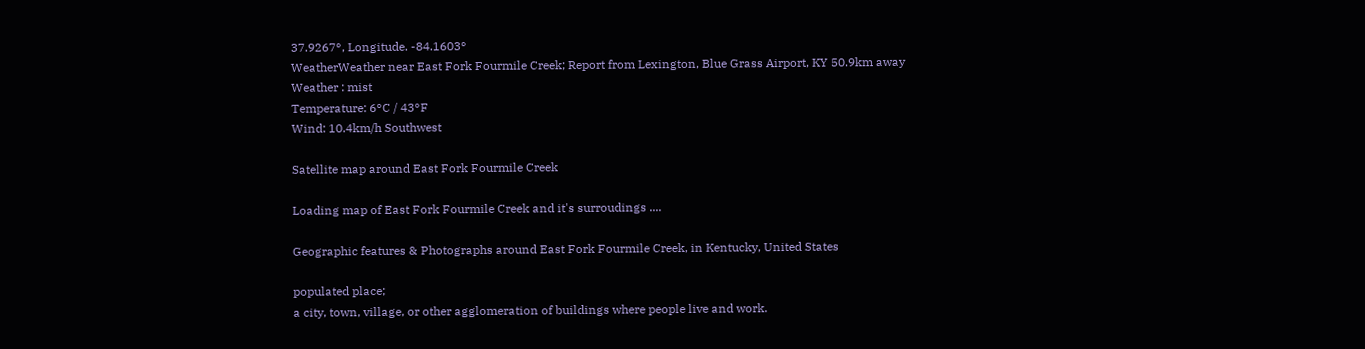37.9267°, Longitude. -84.1603°
WeatherWeather near East Fork Fourmile Creek; Report from Lexington, Blue Grass Airport, KY 50.9km away
Weather : mist
Temperature: 6°C / 43°F
Wind: 10.4km/h Southwest

Satellite map around East Fork Fourmile Creek

Loading map of East Fork Fourmile Creek and it's surroudings ....

Geographic features & Photographs around East Fork Fourmile Creek, in Kentucky, United States

populated place;
a city, town, village, or other agglomeration of buildings where people live and work.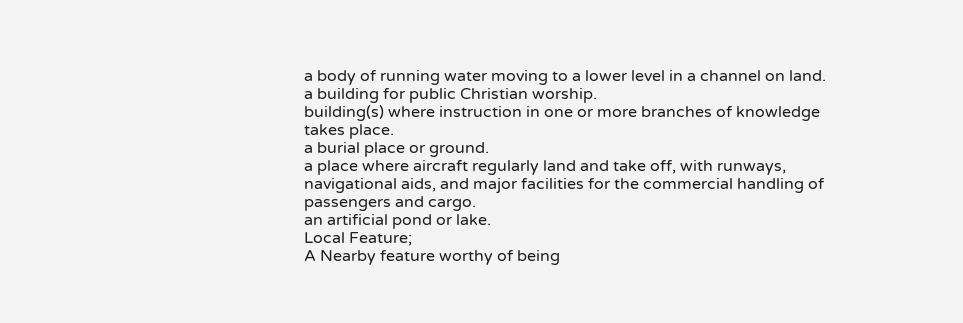a body of running water moving to a lower level in a channel on land.
a building for public Christian worship.
building(s) where instruction in one or more branches of knowledge takes place.
a burial place or ground.
a place where aircraft regularly land and take off, with runways, navigational aids, and major facilities for the commercial handling of passengers and cargo.
an artificial pond or lake.
Local Feature;
A Nearby feature worthy of being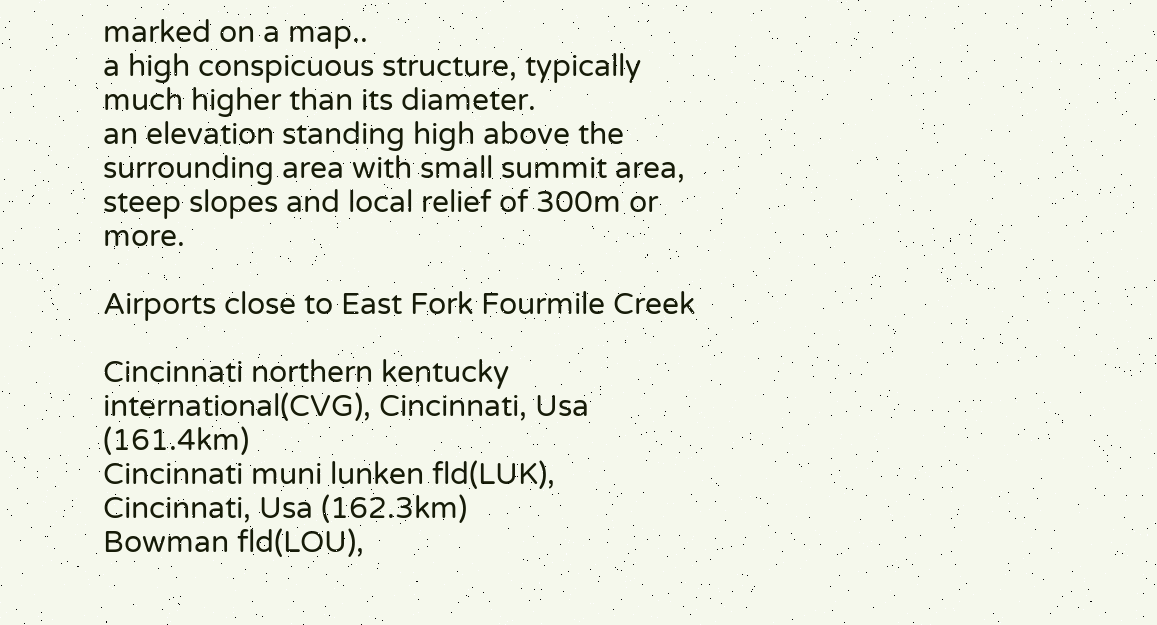marked on a map..
a high conspicuous structure, typically much higher than its diameter.
an elevation standing high above the surrounding area with small summit area, steep slopes and local relief of 300m or more.

Airports close to East Fork Fourmile Creek

Cincinnati northern kentucky international(CVG), Cincinnati, Usa (161.4km)
Cincinnati muni lunken fld(LUK), Cincinnati, Usa (162.3km)
Bowman fld(LOU),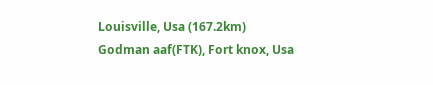Louisville, Usa (167.2km)
Godman aaf(FTK), Fort knox, Usa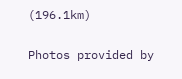(196.1km)

Photos provided by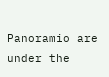Panoramio are under the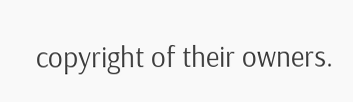copyright of their owners.